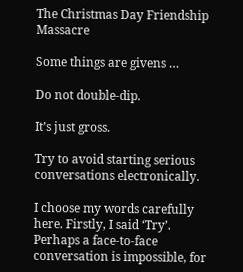The Christmas Day Friendship Massacre

Some things are givens …

Do not double-dip.

It’s just gross.

Try to avoid starting serious conversations electronically.

I choose my words carefully here. Firstly, I said ‘Try’. Perhaps a face-to-face conversation is impossible, for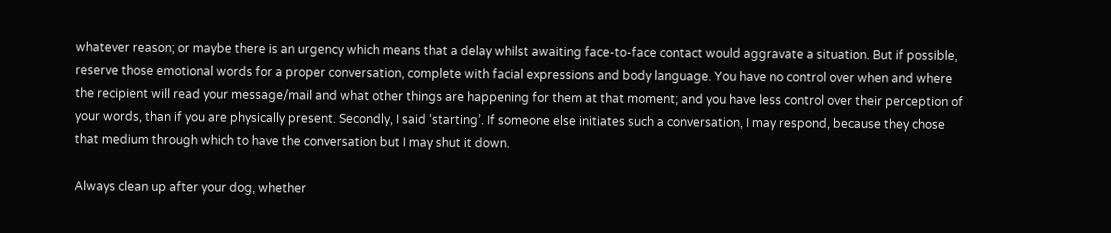whatever reason; or maybe there is an urgency which means that a delay whilst awaiting face-to-face contact would aggravate a situation. But if possible, reserve those emotional words for a proper conversation, complete with facial expressions and body language. You have no control over when and where the recipient will read your message/mail and what other things are happening for them at that moment; and you have less control over their perception of your words, than if you are physically present. Secondly, I said ‘starting’. If someone else initiates such a conversation, I may respond, because they chose that medium through which to have the conversation but I may shut it down.

Always clean up after your dog, whether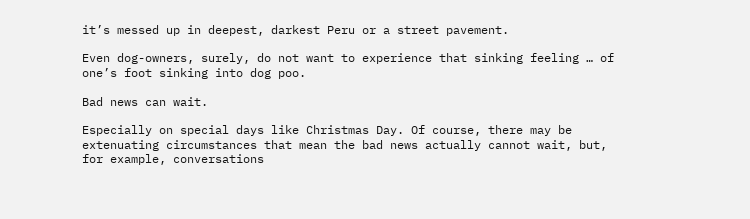it’s messed up in deepest, darkest Peru or a street pavement.

Even dog-owners, surely, do not want to experience that sinking feeling … of one’s foot sinking into dog poo.

Bad news can wait.

Especially on special days like Christmas Day. Of course, there may be extenuating circumstances that mean the bad news actually cannot wait, but, for example, conversations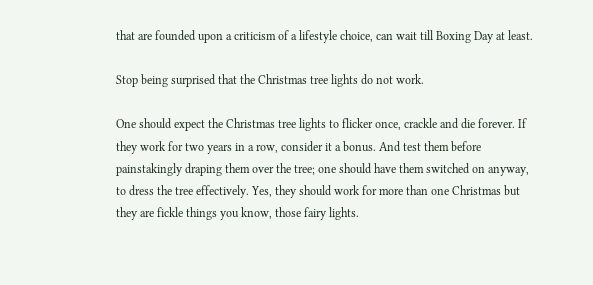that are founded upon a criticism of a lifestyle choice, can wait till Boxing Day at least.

Stop being surprised that the Christmas tree lights do not work.

One should expect the Christmas tree lights to flicker once, crackle and die forever. If they work for two years in a row, consider it a bonus. And test them before painstakingly draping them over the tree; one should have them switched on anyway, to dress the tree effectively. Yes, they should work for more than one Christmas but they are fickle things you know, those fairy lights.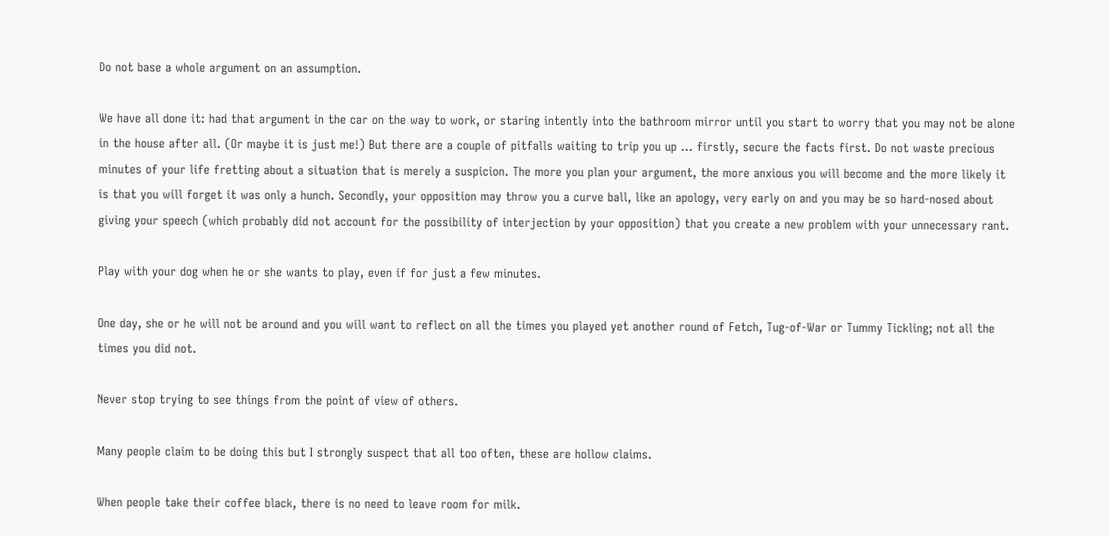Do not base a whole argument on an assumption.

We have all done it: had that argument in the car on the way to work, or staring intently into the bathroom mirror until you start to worry that you may not be alone in the house after all. (Or maybe it is just me!) But there are a couple of pitfalls waiting to trip you up … firstly, secure the facts first. Do not waste precious minutes of your life fretting about a situation that is merely a suspicion. The more you plan your argument, the more anxious you will become and the more likely it is that you will forget it was only a hunch. Secondly, your opposition may throw you a curve ball, like an apology, very early on and you may be so hard-nosed about giving your speech (which probably did not account for the possibility of interjection by your opposition) that you create a new problem with your unnecessary rant.

Play with your dog when he or she wants to play, even if for just a few minutes.

One day, she or he will not be around and you will want to reflect on all the times you played yet another round of Fetch, Tug-of-War or Tummy Tickling; not all the times you did not.

Never stop trying to see things from the point of view of others.

Many people claim to be doing this but I strongly suspect that all too often, these are hollow claims.

When people take their coffee black, there is no need to leave room for milk.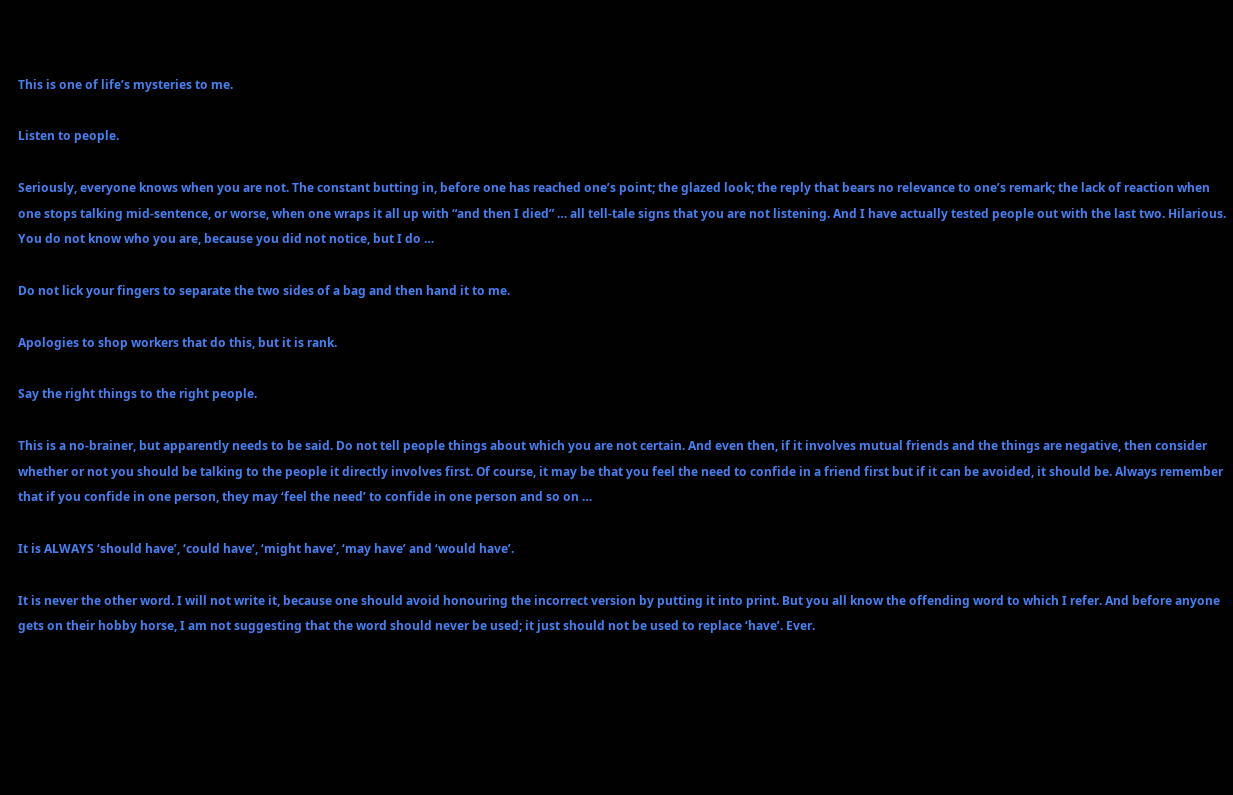This is one of life’s mysteries to me.

Listen to people.

Seriously, everyone knows when you are not. The constant butting in, before one has reached one’s point; the glazed look; the reply that bears no relevance to one’s remark; the lack of reaction when one stops talking mid-sentence, or worse, when one wraps it all up with “and then I died” … all tell-tale signs that you are not listening. And I have actually tested people out with the last two. Hilarious. You do not know who you are, because you did not notice, but I do …

Do not lick your fingers to separate the two sides of a bag and then hand it to me.

Apologies to shop workers that do this, but it is rank.

Say the right things to the right people.

This is a no-brainer, but apparently needs to be said. Do not tell people things about which you are not certain. And even then, if it involves mutual friends and the things are negative, then consider whether or not you should be talking to the people it directly involves first. Of course, it may be that you feel the need to confide in a friend first but if it can be avoided, it should be. Always remember that if you confide in one person, they may ‘feel the need’ to confide in one person and so on …

It is ALWAYS ‘should have’, ‘could have’, ‘might have’, ‘may have’ and ‘would have’.

It is never the other word. I will not write it, because one should avoid honouring the incorrect version by putting it into print. But you all know the offending word to which I refer. And before anyone gets on their hobby horse, I am not suggesting that the word should never be used; it just should not be used to replace ‘have’. Ever.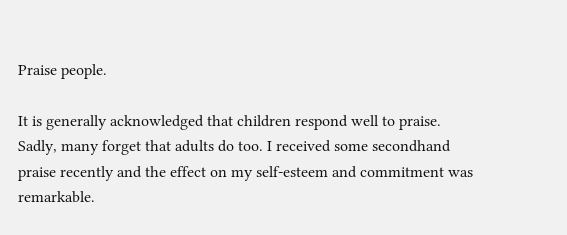Praise people.

It is generally acknowledged that children respond well to praise. Sadly, many forget that adults do too. I received some secondhand praise recently and the effect on my self-esteem and commitment was remarkable.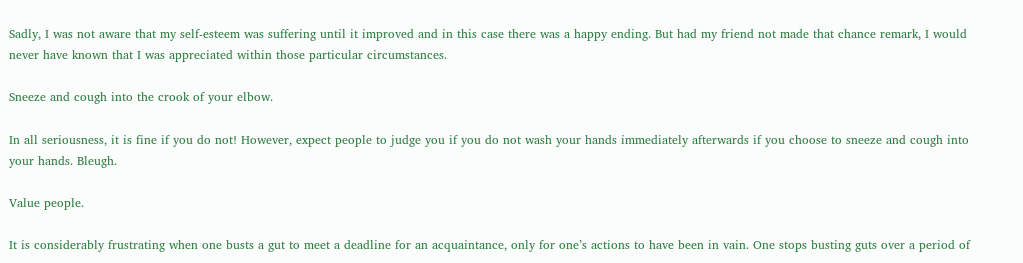Sadly, I was not aware that my self-esteem was suffering until it improved and in this case there was a happy ending. But had my friend not made that chance remark, I would never have known that I was appreciated within those particular circumstances.

Sneeze and cough into the crook of your elbow.

In all seriousness, it is fine if you do not! However, expect people to judge you if you do not wash your hands immediately afterwards if you choose to sneeze and cough into your hands. Bleugh.

Value people.

It is considerably frustrating when one busts a gut to meet a deadline for an acquaintance, only for one’s actions to have been in vain. One stops busting guts over a period of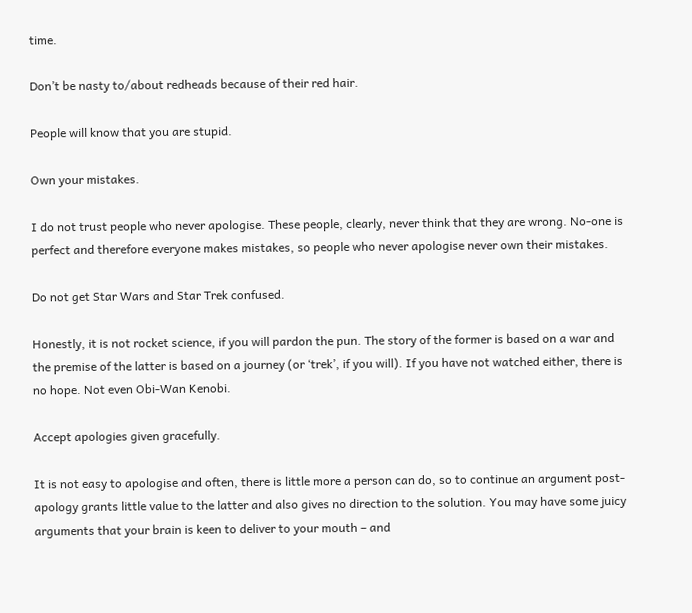time.

Don’t be nasty to/about redheads because of their red hair.

People will know that you are stupid.

Own your mistakes.

I do not trust people who never apologise. These people, clearly, never think that they are wrong. No-one is perfect and therefore everyone makes mistakes, so people who never apologise never own their mistakes.

Do not get Star Wars and Star Trek confused.

Honestly, it is not rocket science, if you will pardon the pun. The story of the former is based on a war and the premise of the latter is based on a journey (or ‘trek’, if you will). If you have not watched either, there is no hope. Not even Obi-Wan Kenobi.

Accept apologies given gracefully.

It is not easy to apologise and often, there is little more a person can do, so to continue an argument post-apology grants little value to the latter and also gives no direction to the solution. You may have some juicy arguments that your brain is keen to deliver to your mouth – and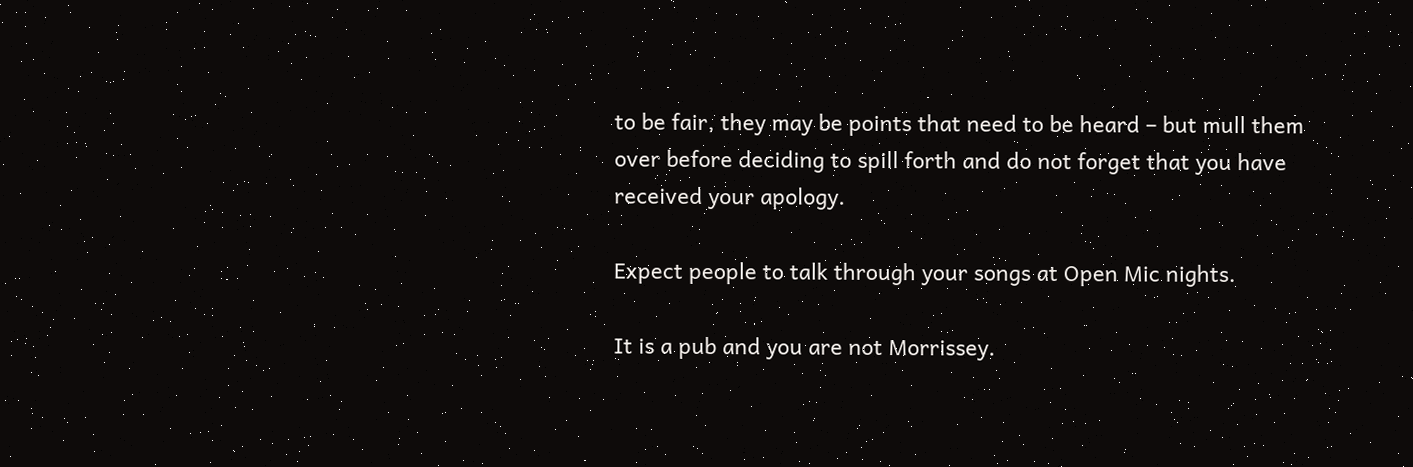to be fair, they may be points that need to be heard – but mull them over before deciding to spill forth and do not forget that you have received your apology.

Expect people to talk through your songs at Open Mic nights.

It is a pub and you are not Morrissey.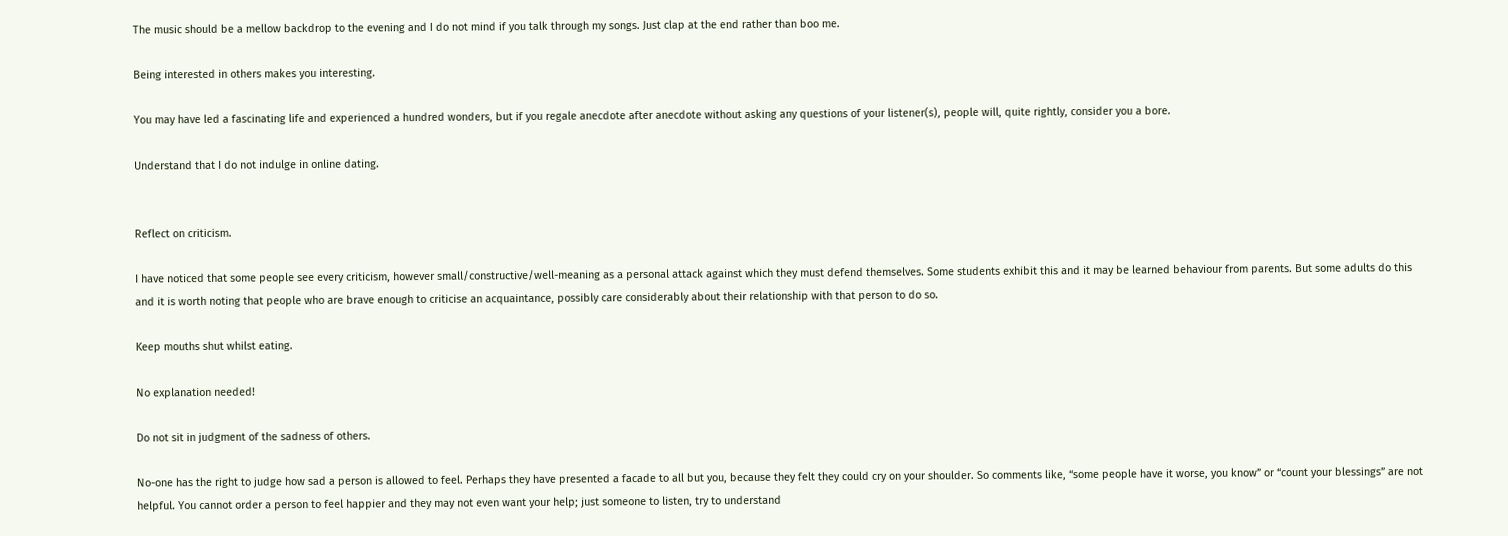The music should be a mellow backdrop to the evening and I do not mind if you talk through my songs. Just clap at the end rather than boo me.

Being interested in others makes you interesting.

You may have led a fascinating life and experienced a hundred wonders, but if you regale anecdote after anecdote without asking any questions of your listener(s), people will, quite rightly, consider you a bore.

Understand that I do not indulge in online dating.


Reflect on criticism.

I have noticed that some people see every criticism, however small/constructive/well-meaning as a personal attack against which they must defend themselves. Some students exhibit this and it may be learned behaviour from parents. But some adults do this and it is worth noting that people who are brave enough to criticise an acquaintance, possibly care considerably about their relationship with that person to do so.

Keep mouths shut whilst eating.

No explanation needed!

Do not sit in judgment of the sadness of others.

No-one has the right to judge how sad a person is allowed to feel. Perhaps they have presented a facade to all but you, because they felt they could cry on your shoulder. So comments like, “some people have it worse, you know” or “count your blessings” are not helpful. You cannot order a person to feel happier and they may not even want your help; just someone to listen, try to understand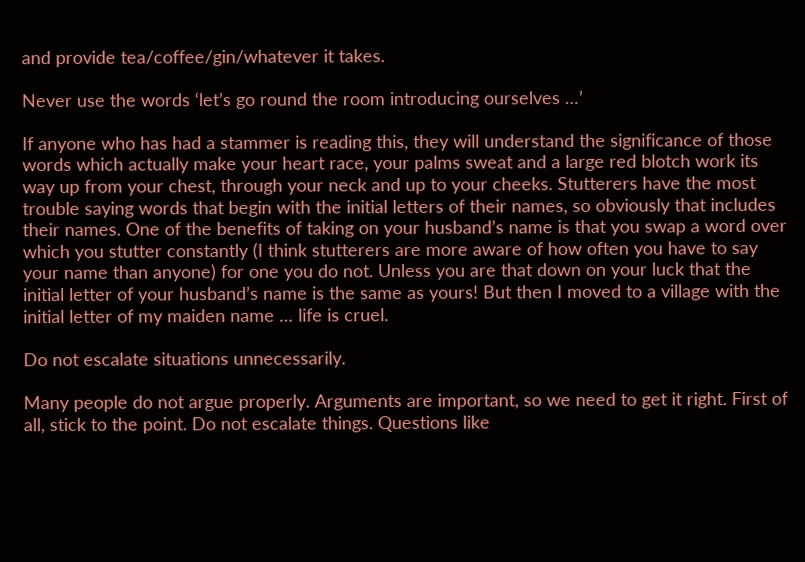and provide tea/coffee/gin/whatever it takes.

Never use the words ‘let’s go round the room introducing ourselves …’

If anyone who has had a stammer is reading this, they will understand the significance of those words which actually make your heart race, your palms sweat and a large red blotch work its way up from your chest, through your neck and up to your cheeks. Stutterers have the most trouble saying words that begin with the initial letters of their names, so obviously that includes their names. One of the benefits of taking on your husband’s name is that you swap a word over which you stutter constantly (I think stutterers are more aware of how often you have to say your name than anyone) for one you do not. Unless you are that down on your luck that the initial letter of your husband’s name is the same as yours! But then I moved to a village with the initial letter of my maiden name … life is cruel.

Do not escalate situations unnecessarily.

Many people do not argue properly. Arguments are important, so we need to get it right. First of all, stick to the point. Do not escalate things. Questions like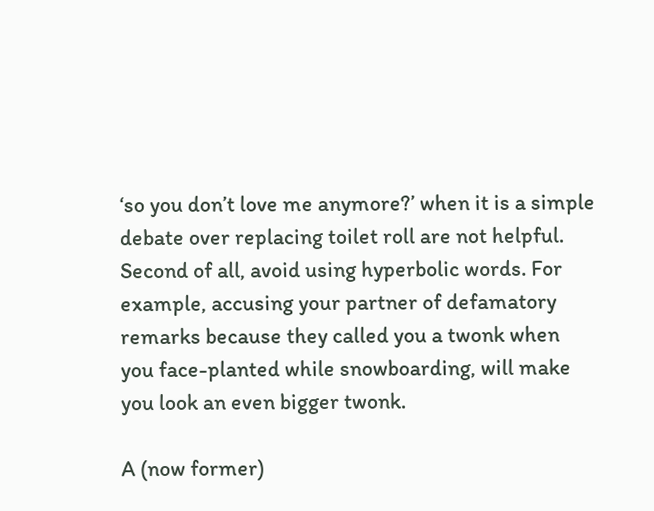‘so you don’t love me anymore?’ when it is a simple debate over replacing toilet roll are not helpful. Second of all, avoid using hyperbolic words. For example, accusing your partner of defamatory remarks because they called you a twonk when you face-planted while snowboarding, will make you look an even bigger twonk.

A (now former)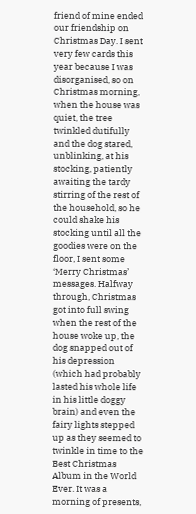friend of mine ended our friendship on Christmas Day. I sent very few cards this year because I was disorganised, so on Christmas morning, when the house was quiet, the tree twinkled dutifully and the dog stared, unblinking, at his stocking, patiently awaiting the tardy stirring of the rest of the household, so he could shake his stocking until all the goodies were on the floor, I sent some ‘Merry Christmas’ messages. Halfway through, Christmas got into full swing when the rest of the house woke up, the dog snapped out of his depression (which had probably lasted his whole life in his little doggy brain) and even the fairy lights stepped up as they seemed to twinkle in time to the Best Christmas Album in the World Ever. It was a morning of presents,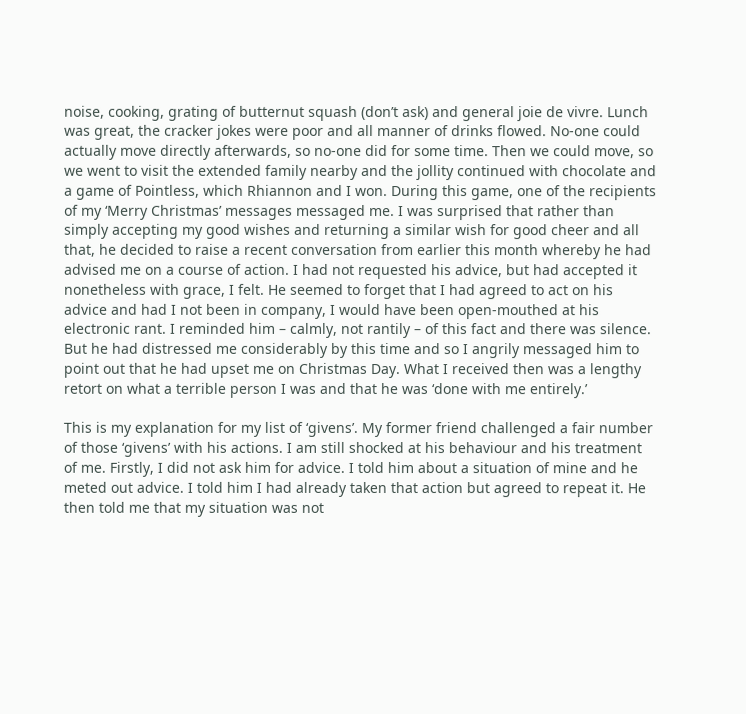noise, cooking, grating of butternut squash (don’t ask) and general joie de vivre. Lunch was great, the cracker jokes were poor and all manner of drinks flowed. No-one could actually move directly afterwards, so no-one did for some time. Then we could move, so we went to visit the extended family nearby and the jollity continued with chocolate and a game of Pointless, which Rhiannon and I won. During this game, one of the recipients of my ‘Merry Christmas’ messages messaged me. I was surprised that rather than simply accepting my good wishes and returning a similar wish for good cheer and all that, he decided to raise a recent conversation from earlier this month whereby he had advised me on a course of action. I had not requested his advice, but had accepted it nonetheless with grace, I felt. He seemed to forget that I had agreed to act on his advice and had I not been in company, I would have been open-mouthed at his electronic rant. I reminded him – calmly, not rantily – of this fact and there was silence. But he had distressed me considerably by this time and so I angrily messaged him to point out that he had upset me on Christmas Day. What I received then was a lengthy retort on what a terrible person I was and that he was ‘done with me entirely.’

This is my explanation for my list of ‘givens’. My former friend challenged a fair number of those ‘givens’ with his actions. I am still shocked at his behaviour and his treatment of me. Firstly, I did not ask him for advice. I told him about a situation of mine and he meted out advice. I told him I had already taken that action but agreed to repeat it. He then told me that my situation was not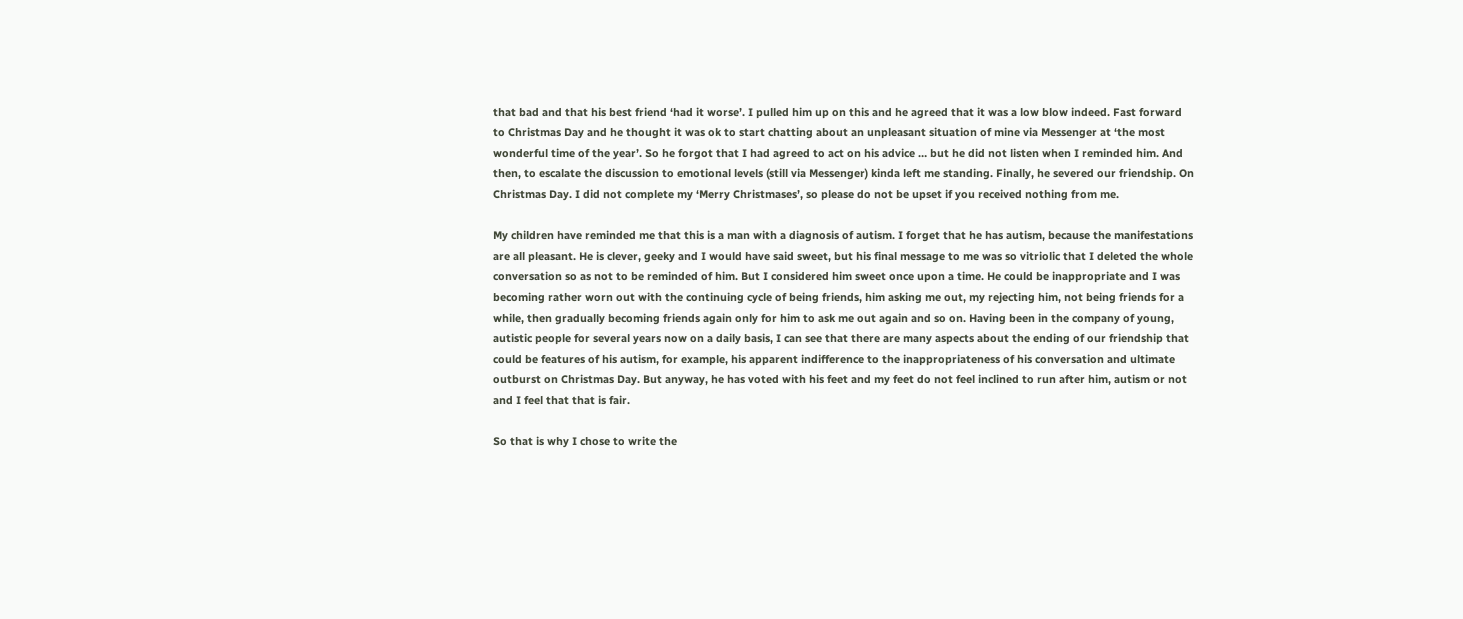that bad and that his best friend ‘had it worse’. I pulled him up on this and he agreed that it was a low blow indeed. Fast forward to Christmas Day and he thought it was ok to start chatting about an unpleasant situation of mine via Messenger at ‘the most wonderful time of the year’. So he forgot that I had agreed to act on his advice … but he did not listen when I reminded him. And then, to escalate the discussion to emotional levels (still via Messenger) kinda left me standing. Finally, he severed our friendship. On Christmas Day. I did not complete my ‘Merry Christmases’, so please do not be upset if you received nothing from me.

My children have reminded me that this is a man with a diagnosis of autism. I forget that he has autism, because the manifestations are all pleasant. He is clever, geeky and I would have said sweet, but his final message to me was so vitriolic that I deleted the whole conversation so as not to be reminded of him. But I considered him sweet once upon a time. He could be inappropriate and I was becoming rather worn out with the continuing cycle of being friends, him asking me out, my rejecting him, not being friends for a while, then gradually becoming friends again only for him to ask me out again and so on. Having been in the company of young, autistic people for several years now on a daily basis, I can see that there are many aspects about the ending of our friendship that could be features of his autism, for example, his apparent indifference to the inappropriateness of his conversation and ultimate outburst on Christmas Day. But anyway, he has voted with his feet and my feet do not feel inclined to run after him, autism or not and I feel that that is fair.

So that is why I chose to write the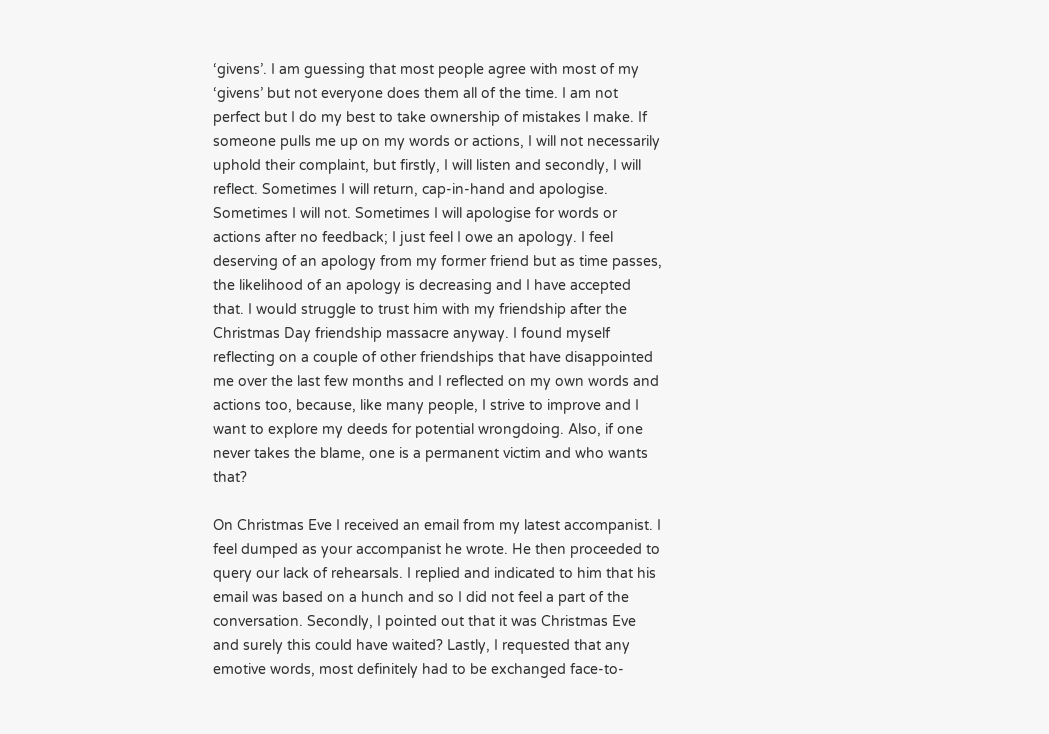‘givens’. I am guessing that most people agree with most of my ‘givens’ but not everyone does them all of the time. I am not perfect but I do my best to take ownership of mistakes I make. If someone pulls me up on my words or actions, I will not necessarily uphold their complaint, but firstly, I will listen and secondly, I will reflect. Sometimes I will return, cap-in-hand and apologise. Sometimes I will not. Sometimes I will apologise for words or actions after no feedback; I just feel I owe an apology. I feel deserving of an apology from my former friend but as time passes, the likelihood of an apology is decreasing and I have accepted that. I would struggle to trust him with my friendship after the Christmas Day friendship massacre anyway. I found myself reflecting on a couple of other friendships that have disappointed me over the last few months and I reflected on my own words and actions too, because, like many people, I strive to improve and I want to explore my deeds for potential wrongdoing. Also, if one never takes the blame, one is a permanent victim and who wants that?

On Christmas Eve I received an email from my latest accompanist. I feel dumped as your accompanist he wrote. He then proceeded to query our lack of rehearsals. I replied and indicated to him that his email was based on a hunch and so I did not feel a part of the conversation. Secondly, I pointed out that it was Christmas Eve and surely this could have waited? Lastly, I requested that any emotive words, most definitely had to be exchanged face-to-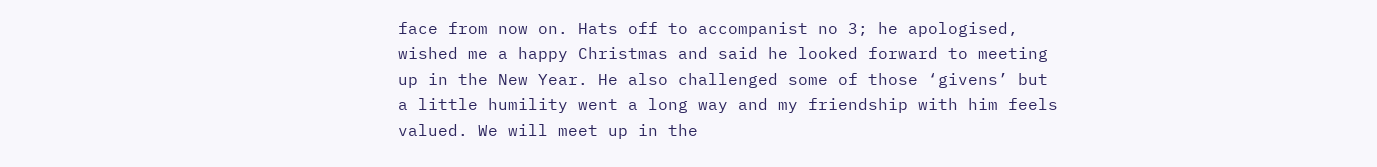face from now on. Hats off to accompanist no 3; he apologised, wished me a happy Christmas and said he looked forward to meeting up in the New Year. He also challenged some of those ‘givens’ but a little humility went a long way and my friendship with him feels valued. We will meet up in the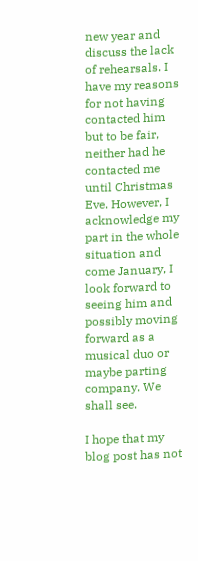new year and discuss the lack of rehearsals. I have my reasons for not having contacted him but to be fair, neither had he contacted me until Christmas Eve. However, I acknowledge my part in the whole situation and come January, I look forward to seeing him and possibly moving forward as a musical duo or maybe parting company. We shall see.

I hope that my blog post has not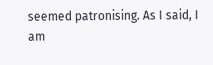seemed patronising. As I said, I am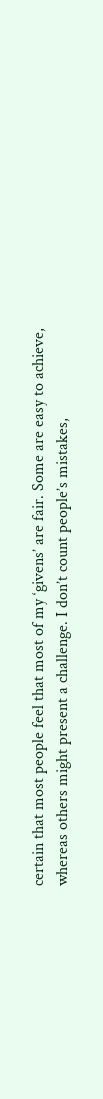certain that most people feel that most of my ‘givens’ are fair. Some are easy to achieve, whereas others might present a challenge. I don’t count people’s mistakes,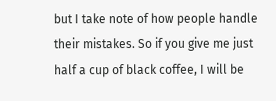but I take note of how people handle their mistakes. So if you give me just half a cup of black coffee, I will be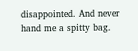disappointed. And never hand me a spitty bag.